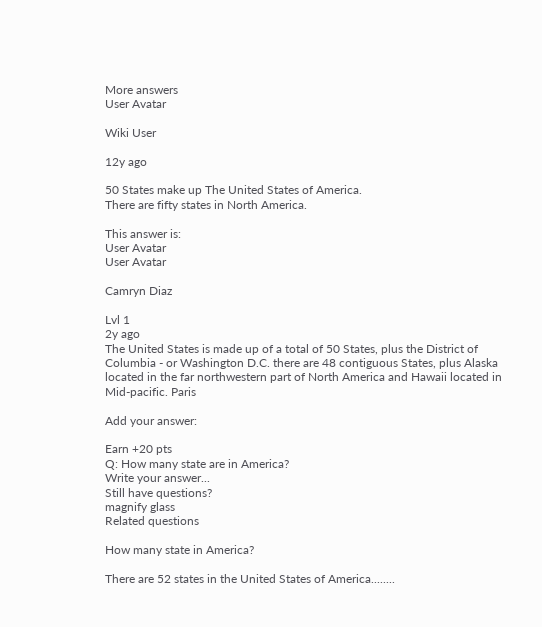More answers
User Avatar

Wiki User

12y ago

50 States make up The United States of America.
There are fifty states in North America.

This answer is:
User Avatar
User Avatar

Camryn Diaz

Lvl 1
2y ago
The United States is made up of a total of 50 States, plus the District of Columbia - or Washington D.C. there are 48 contiguous States, plus Alaska located in the far northwestern part of North America and Hawaii located in Mid-pacific. Paris

Add your answer:

Earn +20 pts
Q: How many state are in America?
Write your answer...
Still have questions?
magnify glass
Related questions

How many state in America?

There are 52 states in the United States of America........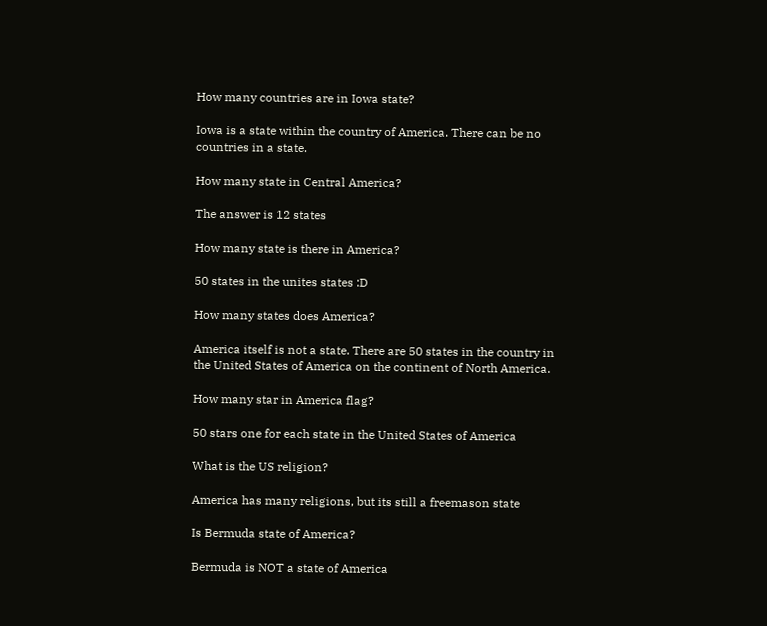How many countries are in Iowa state?

Iowa is a state within the country of America. There can be no countries in a state.

How many state in Central America?

The answer is 12 states

How many state is there in America?

50 states in the unites states :D

How many states does America?

America itself is not a state. There are 50 states in the country in the United States of America on the continent of North America.

How many star in America flag?

50 stars one for each state in the United States of America

What is the US religion?

America has many religions, but its still a freemason state

Is Bermuda state of America?

Bermuda is NOT a state of America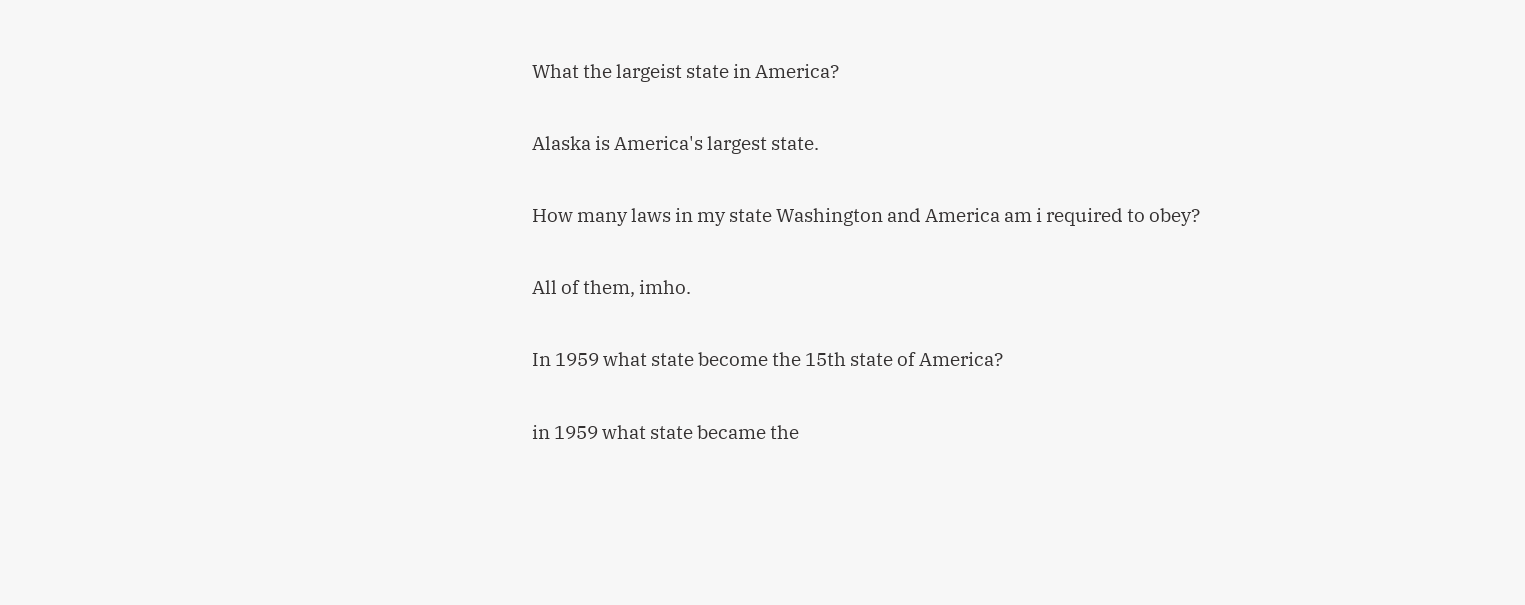What the largeist state in America?

Alaska is America's largest state.

How many laws in my state Washington and America am i required to obey?

All of them, imho.

In 1959 what state become the 15th state of America?

in 1959 what state became the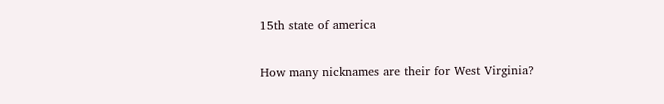15th state of america

How many nicknames are their for West Virginia?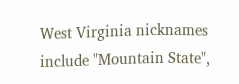West Virginia nicknames include "Mountain State",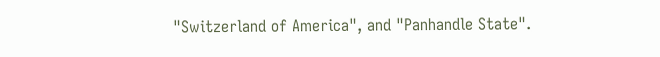"Switzerland of America", and "Panhandle State".